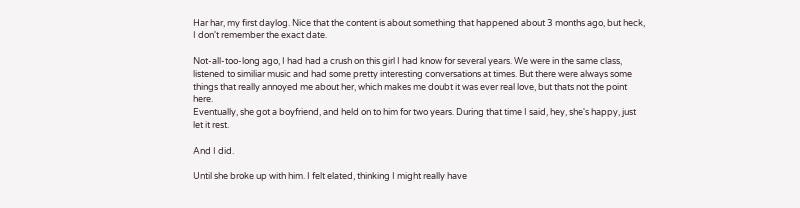Har har, my first daylog. Nice that the content is about something that happened about 3 months ago, but heck, I don't remember the exact date.

Not-all-too-long ago, I had had a crush on this girl I had know for several years. We were in the same class, listened to similiar music and had some pretty interesting conversations at times. But there were always some things that really annoyed me about her, which makes me doubt it was ever real love, but thats not the point here.
Eventually, she got a boyfriend, and held on to him for two years. During that time I said, hey, she's happy, just let it rest.

And I did.

Until she broke up with him. I felt elated, thinking I might really have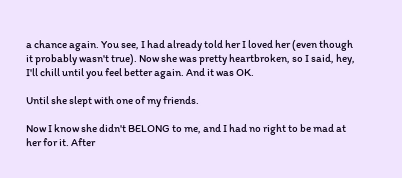a chance again. You see, I had already told her I loved her (even though it probably wasn't true). Now she was pretty heartbroken, so I said, hey, I'll chill until you feel better again. And it was OK.

Until she slept with one of my friends.

Now I know she didn't BELONG to me, and I had no right to be mad at her for it. After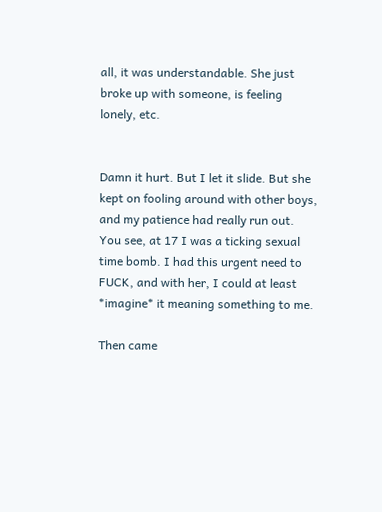all, it was understandable. She just broke up with someone, is feeling lonely, etc.


Damn it hurt. But I let it slide. But she kept on fooling around with other boys, and my patience had really run out. You see, at 17 I was a ticking sexual time bomb. I had this urgent need to FUCK, and with her, I could at least *imagine* it meaning something to me.

Then came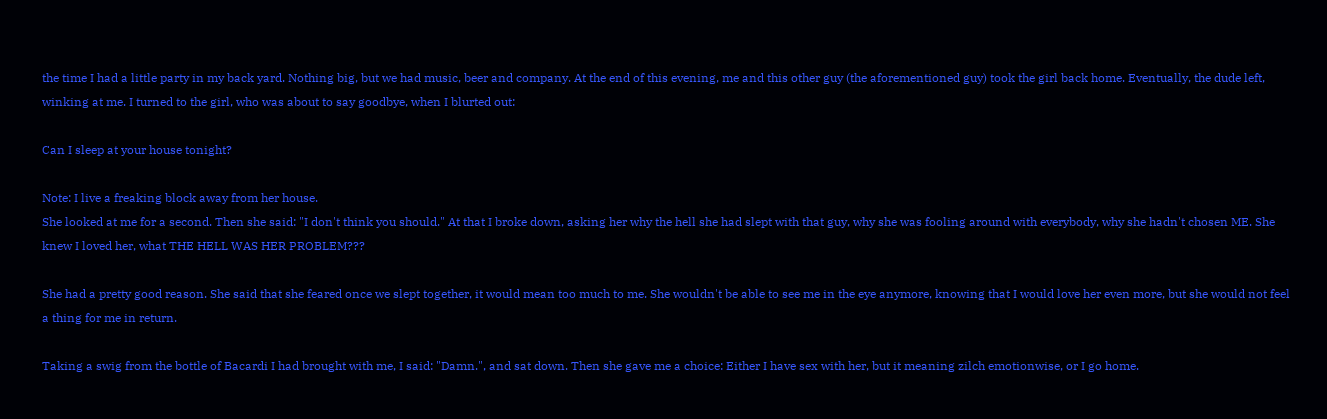the time I had a little party in my back yard. Nothing big, but we had music, beer and company. At the end of this evening, me and this other guy (the aforementioned guy) took the girl back home. Eventually, the dude left, winking at me. I turned to the girl, who was about to say goodbye, when I blurted out:

Can I sleep at your house tonight?

Note: I live a freaking block away from her house.
She looked at me for a second. Then she said: "I don't think you should." At that I broke down, asking her why the hell she had slept with that guy, why she was fooling around with everybody, why she hadn't chosen ME. She knew I loved her, what THE HELL WAS HER PROBLEM???

She had a pretty good reason. She said that she feared once we slept together, it would mean too much to me. She wouldn't be able to see me in the eye anymore, knowing that I would love her even more, but she would not feel a thing for me in return.

Taking a swig from the bottle of Bacardi I had brought with me, I said: "Damn.", and sat down. Then she gave me a choice: Either I have sex with her, but it meaning zilch emotionwise, or I go home.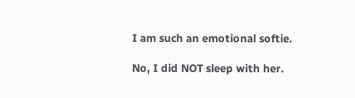I am such an emotional softie.

No, I did NOT sleep with her.